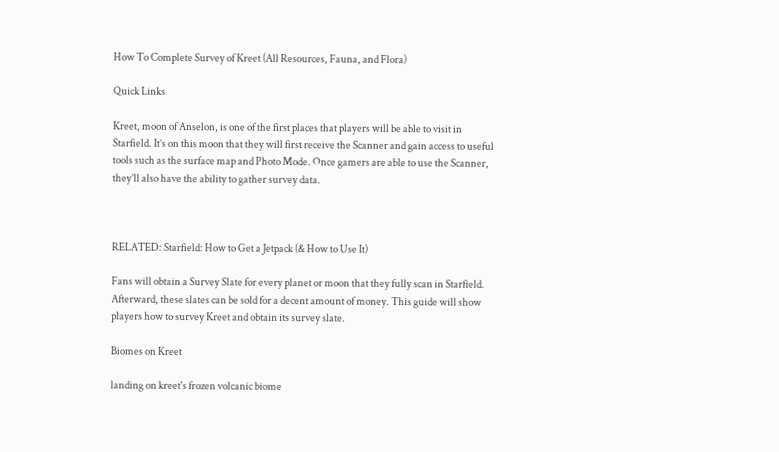How To Complete Survey of Kreet (All Resources, Fauna, and Flora)

Quick Links

Kreet, moon of Anselon, is one of the first places that players will be able to visit in Starfield. It’s on this moon that they will first receive the Scanner and gain access to useful tools such as the surface map and Photo Mode. Once gamers are able to use the Scanner, they’ll also have the ability to gather survey data.



RELATED: Starfield: How to Get a Jetpack (& How to Use It)

Fans will obtain a Survey Slate for every planet or moon that they fully scan in Starfield. Afterward, these slates can be sold for a decent amount of money. This guide will show players how to survey Kreet and obtain its survey slate.

Biomes on Kreet

landing on kreet's frozen volcanic biome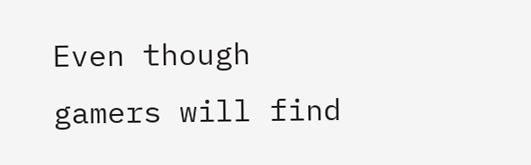Even though gamers will find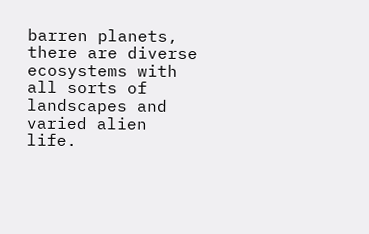barren planets, there are diverse ecosystems with all sorts of landscapes and varied alien life.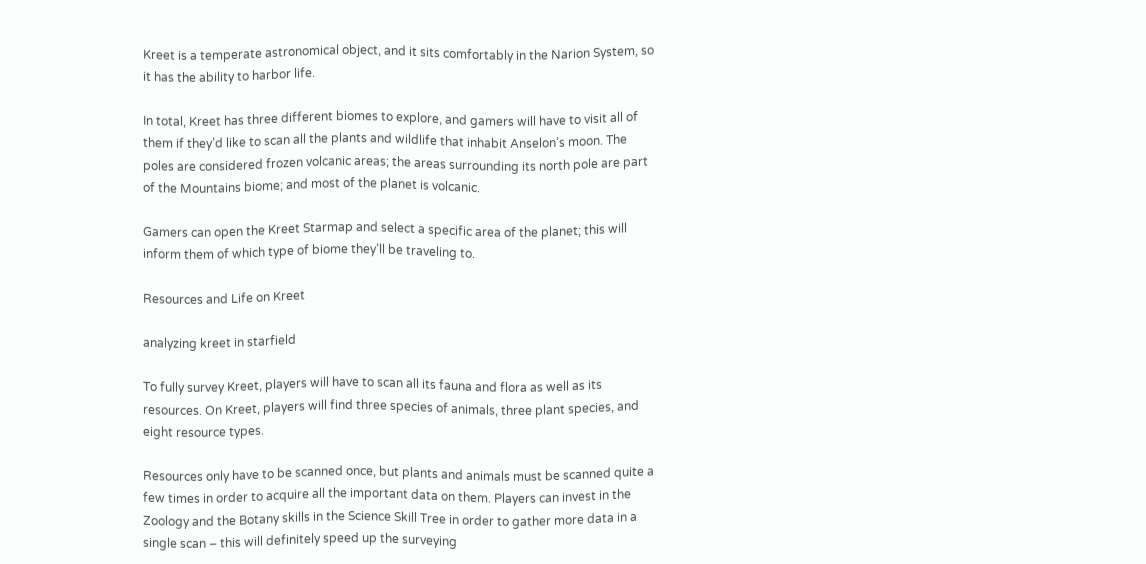Kreet is a temperate astronomical object, and it sits comfortably in the Narion System, so it has the ability to harbor life.

In total, Kreet has three different biomes to explore, and gamers will have to visit all of them if they’d like to scan all the plants and wildlife that inhabit Anselon’s moon. The poles are considered frozen volcanic areas; the areas surrounding its north pole are part of the Mountains biome; and most of the planet is volcanic.

Gamers can open the Kreet Starmap and select a specific area of the planet; this will inform them of which type of biome they’ll be traveling to.

Resources and Life on Kreet

analyzing kreet in starfield

To fully survey Kreet, players will have to scan all its fauna and flora as well as its resources. On Kreet, players will find three species of animals, three plant species, and eight resource types.

Resources only have to be scanned once, but plants and animals must be scanned quite a few times in order to acquire all the important data on them. Players can invest in the Zoology and the Botany skills in the Science Skill Tree in order to gather more data in a single scan – this will definitely speed up the surveying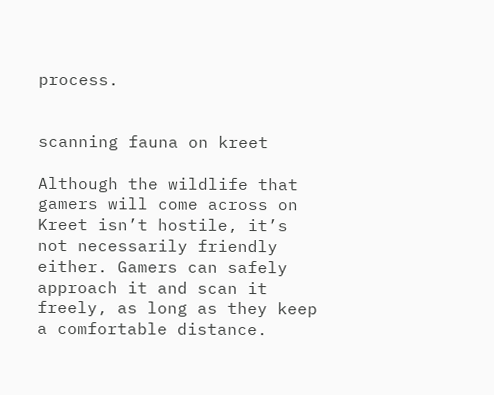process.


scanning fauna on kreet

Although the wildlife that gamers will come across on Kreet isn’t hostile, it’s not necessarily friendly either. Gamers can safely approach it and scan it freely, as long as they keep a comfortable distance.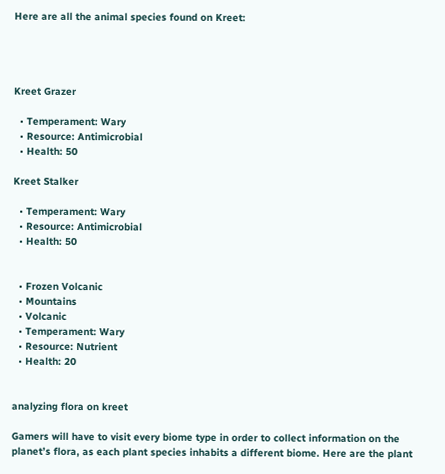Here are all the animal species found on Kreet:




Kreet Grazer

  • Temperament: Wary
  • Resource: Antimicrobial
  • Health: 50

Kreet Stalker

  • Temperament: Wary
  • Resource: Antimicrobial
  • Health: 50


  • Frozen Volcanic
  • Mountains
  • Volcanic
  • Temperament: Wary
  • Resource: Nutrient
  • Health: 20


analyzing flora on kreet

Gamers will have to visit every biome type in order to collect information on the planet’s flora, as each plant species inhabits a different biome. Here are the plant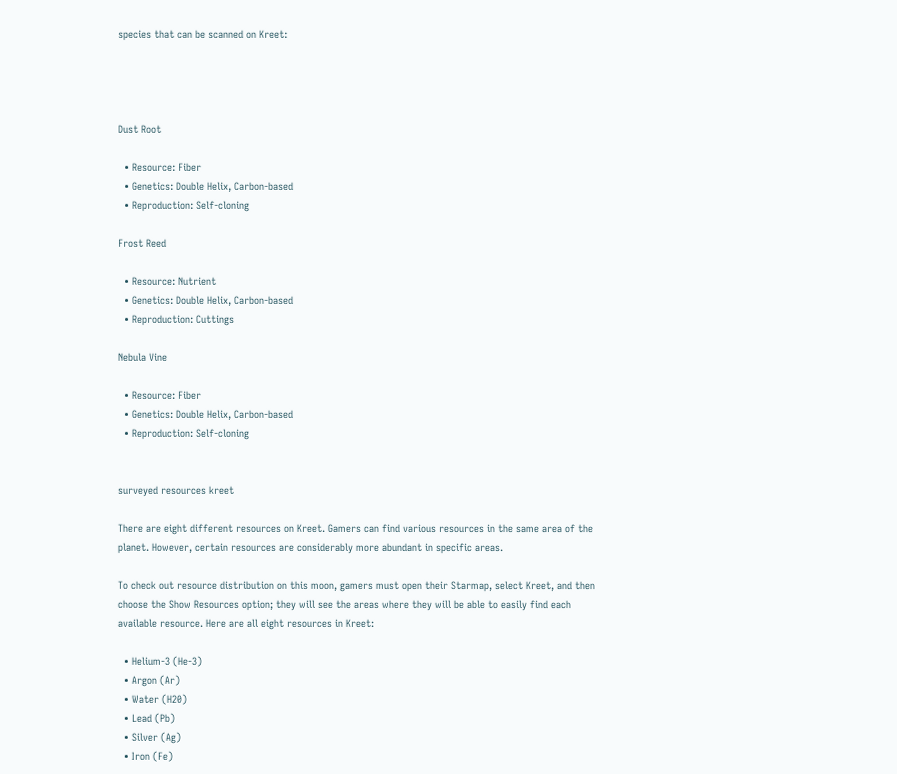species that can be scanned on Kreet:




Dust Root

  • Resource: Fiber
  • Genetics: Double Helix, Carbon-based
  • Reproduction: Self-cloning

Frost Reed

  • Resource: Nutrient
  • Genetics: Double Helix, Carbon-based
  • Reproduction: Cuttings

Nebula Vine

  • Resource: Fiber
  • Genetics: Double Helix, Carbon-based
  • Reproduction: Self-cloning


surveyed resources kreet

There are eight different resources on Kreet. Gamers can find various resources in the same area of the planet. However, certain resources are considerably more abundant in specific areas.

To check out resource distribution on this moon, gamers must open their Starmap, select Kreet, and then choose the Show Resources option; they will see the areas where they will be able to easily find each available resource. Here are all eight resources in Kreet:

  • Helium-3 (He-3)
  • Argon (Ar)
  • Water (H20)
  • Lead (Pb)
  • Silver (Ag)
  • Iron (Fe)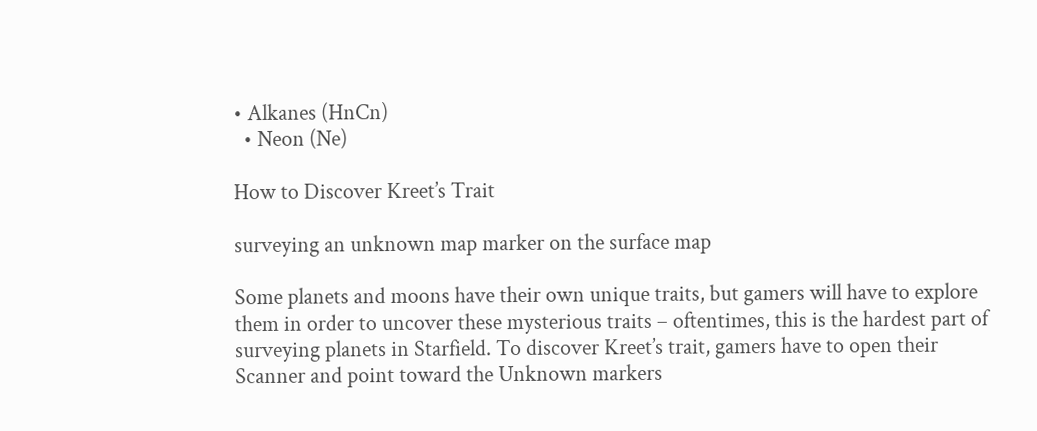• Alkanes (HnCn)
  • Neon (Ne)

How to Discover Kreet’s Trait

surveying an unknown map marker on the surface map

Some planets and moons have their own unique traits, but gamers will have to explore them in order to uncover these mysterious traits – oftentimes, this is the hardest part of surveying planets in Starfield. To discover Kreet’s trait, gamers have to open their Scanner and point toward the Unknown markers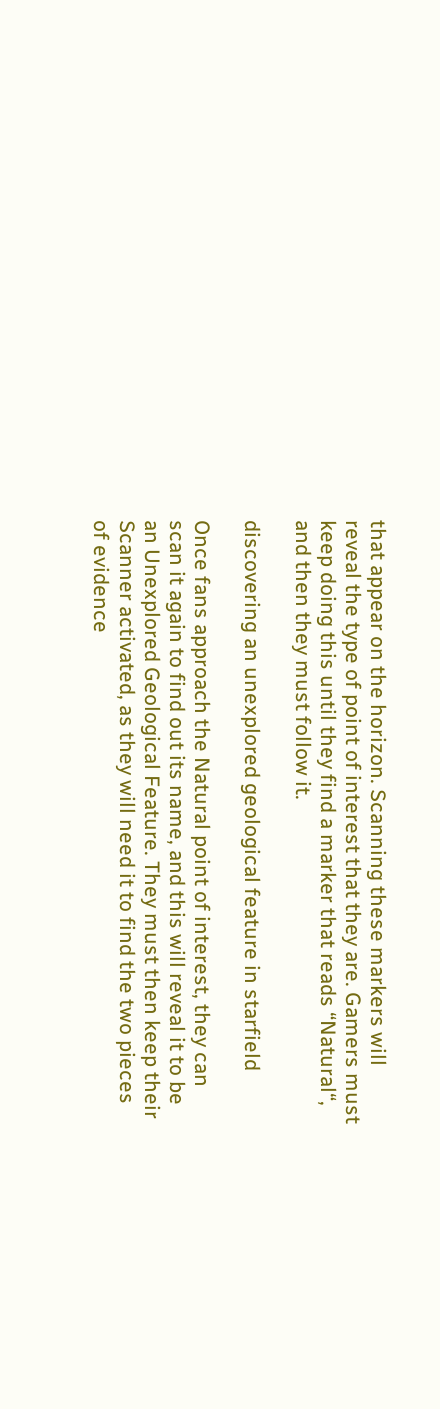that appear on the horizon. Scanning these markers will reveal the type of point of interest that they are. Gamers must keep doing this until they find a marker that reads “Natural“, and then they must follow it.

discovering an unexplored geological feature in starfield

Once fans approach the Natural point of interest, they can scan it again to find out its name, and this will reveal it to be an Unexplored Geological Feature. They must then keep their Scanner activated, as they will need it to find the two pieces of evidence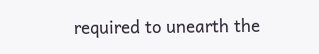required to unearth the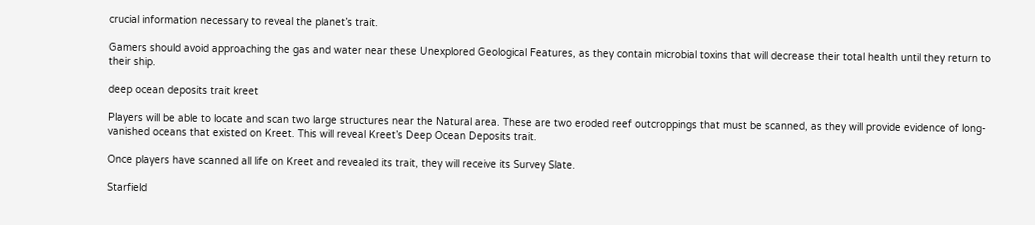crucial information necessary to reveal the planet’s trait.

Gamers should avoid approaching the gas and water near these Unexplored Geological Features, as they contain microbial toxins that will decrease their total health until they return to their ship.

deep ocean deposits trait kreet

Players will be able to locate and scan two large structures near the Natural area. These are two eroded reef outcroppings that must be scanned, as they will provide evidence of long-vanished oceans that existed on Kreet. This will reveal Kreet’s Deep Ocean Deposits trait.

Once players have scanned all life on Kreet and revealed its trait, they will receive its Survey Slate.

Starfield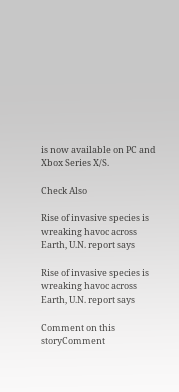is now available on PC and Xbox Series X/S.

Check Also

Rise of invasive species is wreaking havoc across Earth, U.N. report says

Rise of invasive species is wreaking havoc across Earth, U.N. report says

Comment on this storyComment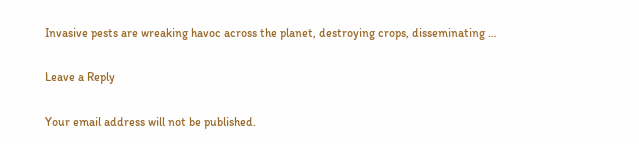Invasive pests are wreaking havoc across the planet, destroying crops, disseminating …

Leave a Reply

Your email address will not be published.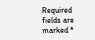Required fields are marked *